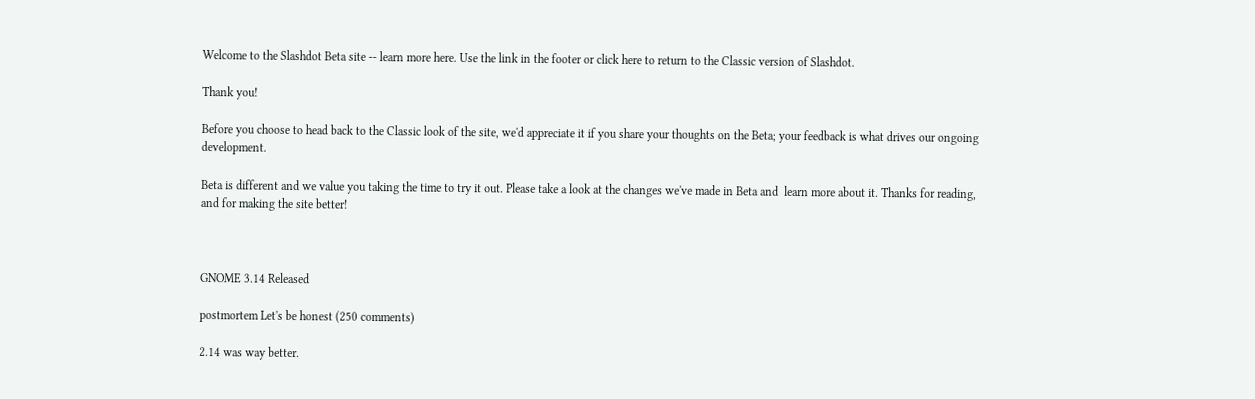Welcome to the Slashdot Beta site -- learn more here. Use the link in the footer or click here to return to the Classic version of Slashdot.

Thank you!

Before you choose to head back to the Classic look of the site, we'd appreciate it if you share your thoughts on the Beta; your feedback is what drives our ongoing development.

Beta is different and we value you taking the time to try it out. Please take a look at the changes we've made in Beta and  learn more about it. Thanks for reading, and for making the site better!



GNOME 3.14 Released

postmortem Let's be honest (250 comments)

2.14 was way better.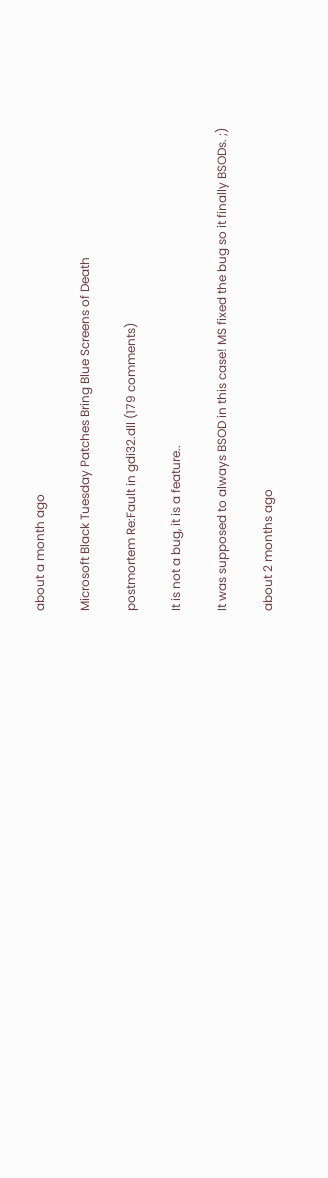about a month ago

Microsoft Black Tuesday Patches Bring Blue Screens of Death

postmortem Re:Fault in gdi32.dll (179 comments)

It is not a bug, it is a feature..

It was supposed to always BSOD in this case! MS fixed the bug so it finally BSODs. ;)

about 2 months ago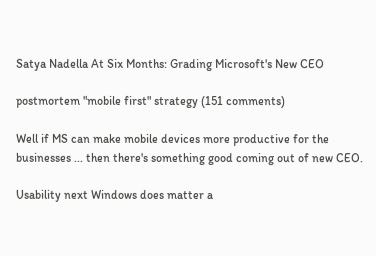Satya Nadella At Six Months: Grading Microsoft's New CEO

postmortem "mobile first" strategy (151 comments)

Well if MS can make mobile devices more productive for the businesses ... then there's something good coming out of new CEO.

Usability next Windows does matter a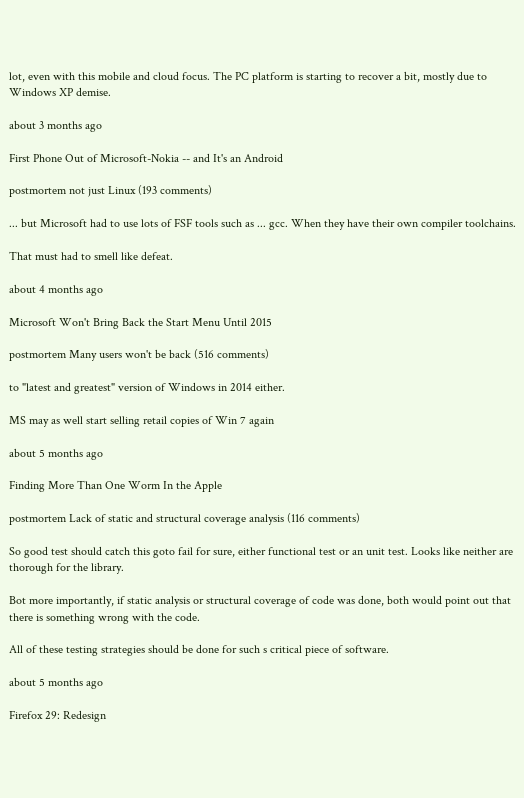lot, even with this mobile and cloud focus. The PC platform is starting to recover a bit, mostly due to Windows XP demise.

about 3 months ago

First Phone Out of Microsoft-Nokia -- and It's an Android

postmortem not just Linux (193 comments)

... but Microsoft had to use lots of FSF tools such as ... gcc. When they have their own compiler toolchains.

That must had to smell like defeat.

about 4 months ago

Microsoft Won't Bring Back the Start Menu Until 2015

postmortem Many users won't be back (516 comments)

to "latest and greatest" version of Windows in 2014 either.

MS may as well start selling retail copies of Win 7 again

about 5 months ago

Finding More Than One Worm In the Apple

postmortem Lack of static and structural coverage analysis (116 comments)

So good test should catch this goto fail for sure, either functional test or an unit test. Looks like neither are thorough for the library.

Bot more importantly, if static analysis or structural coverage of code was done, both would point out that there is something wrong with the code.

All of these testing strategies should be done for such s critical piece of software.

about 5 months ago

Firefox 29: Redesign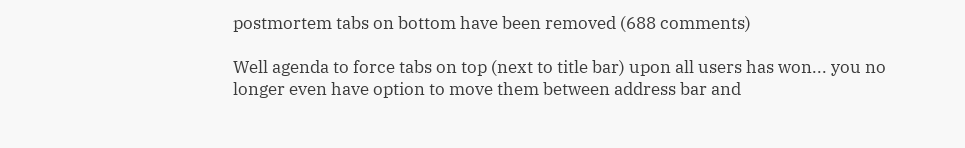postmortem tabs on bottom have been removed (688 comments)

Well agenda to force tabs on top (next to title bar) upon all users has won... you no longer even have option to move them between address bar and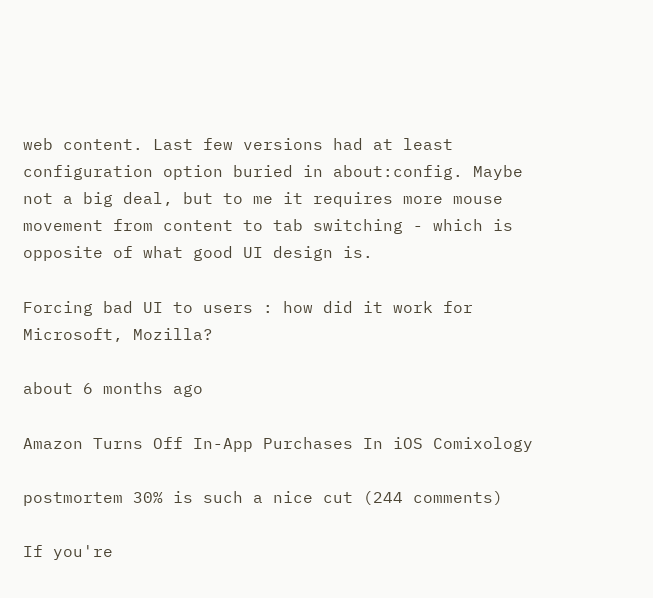web content. Last few versions had at least configuration option buried in about:config. Maybe not a big deal, but to me it requires more mouse movement from content to tab switching - which is opposite of what good UI design is.

Forcing bad UI to users : how did it work for Microsoft, Mozilla?

about 6 months ago

Amazon Turns Off In-App Purchases In iOS Comixology

postmortem 30% is such a nice cut (244 comments)

If you're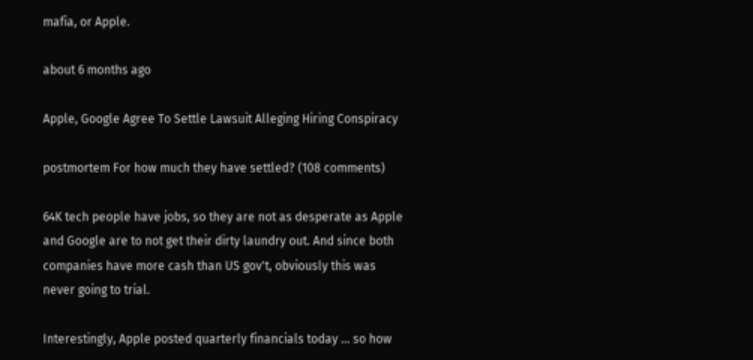mafia, or Apple.

about 6 months ago

Apple, Google Agree To Settle Lawsuit Alleging Hiring Conspiracy

postmortem For how much they have settled? (108 comments)

64K tech people have jobs, so they are not as desperate as Apple and Google are to not get their dirty laundry out. And since both companies have more cash than US gov't, obviously this was never going to trial.

Interestingly, Apple posted quarterly financials today ... so how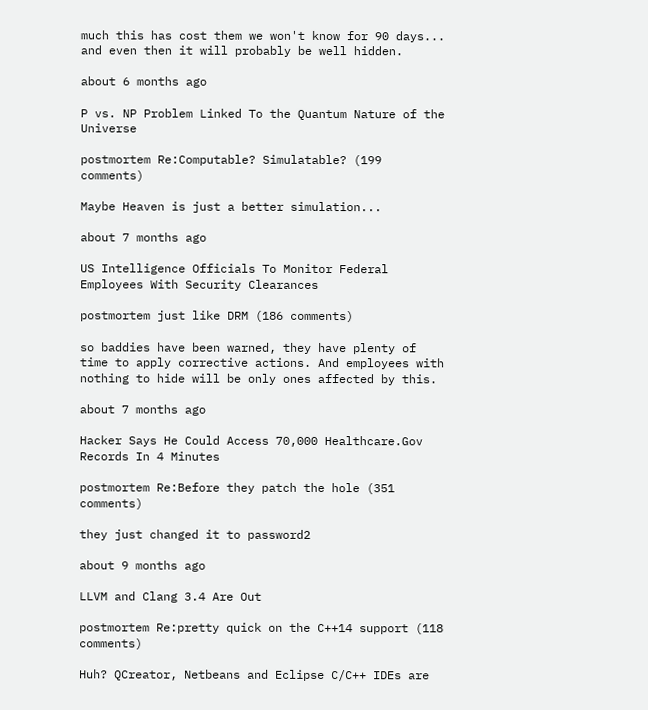much this has cost them we won't know for 90 days... and even then it will probably be well hidden.

about 6 months ago

P vs. NP Problem Linked To the Quantum Nature of the Universe

postmortem Re:Computable? Simulatable? (199 comments)

Maybe Heaven is just a better simulation...

about 7 months ago

US Intelligence Officials To Monitor Federal Employees With Security Clearances

postmortem just like DRM (186 comments)

so baddies have been warned, they have plenty of time to apply corrective actions. And employees with nothing to hide will be only ones affected by this.

about 7 months ago

Hacker Says He Could Access 70,000 Healthcare.Gov Records In 4 Minutes

postmortem Re:Before they patch the hole (351 comments)

they just changed it to password2

about 9 months ago

LLVM and Clang 3.4 Are Out

postmortem Re:pretty quick on the C++14 support (118 comments)

Huh? QCreator, Netbeans and Eclipse C/C++ IDEs are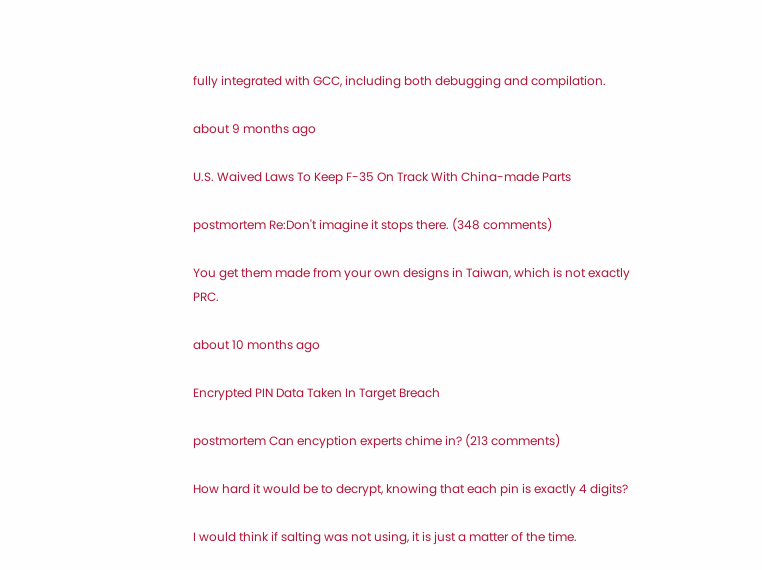fully integrated with GCC, including both debugging and compilation.

about 9 months ago

U.S. Waived Laws To Keep F-35 On Track With China-made Parts

postmortem Re:Don't imagine it stops there. (348 comments)

You get them made from your own designs in Taiwan, which is not exactly PRC.

about 10 months ago

Encrypted PIN Data Taken In Target Breach

postmortem Can encyption experts chime in? (213 comments)

How hard it would be to decrypt, knowing that each pin is exactly 4 digits?

I would think if salting was not using, it is just a matter of the time.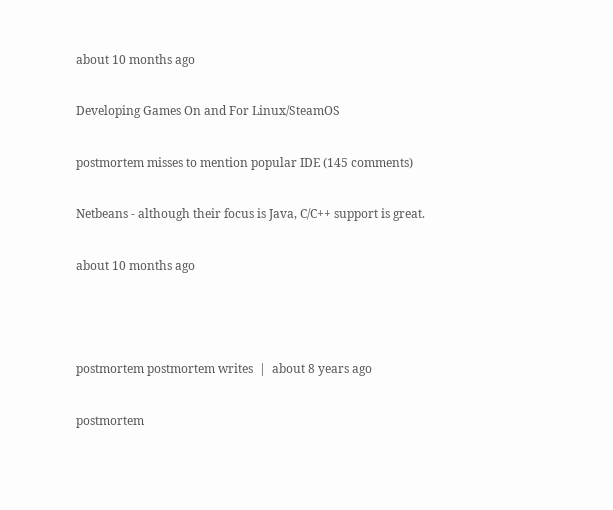about 10 months ago

Developing Games On and For Linux/SteamOS

postmortem misses to mention popular IDE (145 comments)

Netbeans - although their focus is Java, C/C++ support is great.

about 10 months ago



postmortem postmortem writes  |  about 8 years ago

postmortem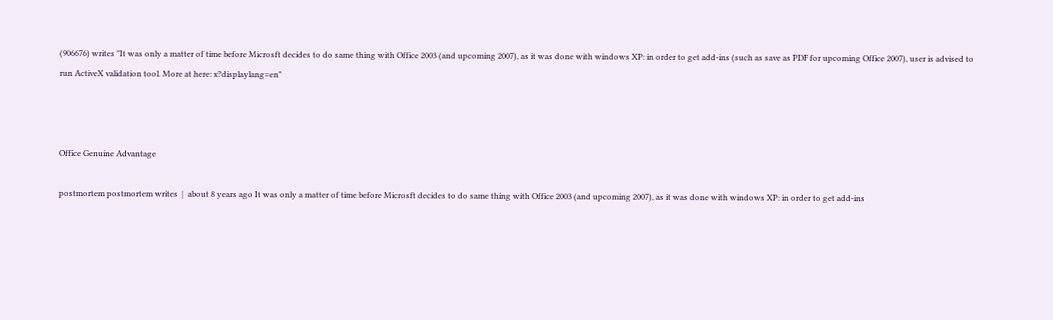(906676) writes "It was only a matter of time before Microsft decides to do same thing with Office 2003 (and upcoming 2007), as it was done with windows XP: in order to get add-ins (such as save as PDF for upcoming Office 2007), user is advised to run ActiveX validation tool. More at here: x?displaylang=en"



Office Genuine Advantage

postmortem postmortem writes  |  about 8 years ago It was only a matter of time before Microsft decides to do same thing with Office 2003 (and upcoming 2007), as it was done with windows XP: in order to get add-ins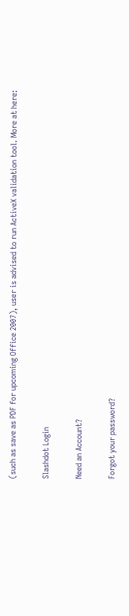(such as save as PDF for upcoming Office 2007), user is advised to run ActiveX validation tool. More at here:

Slashdot Login

Need an Account?

Forgot your password?